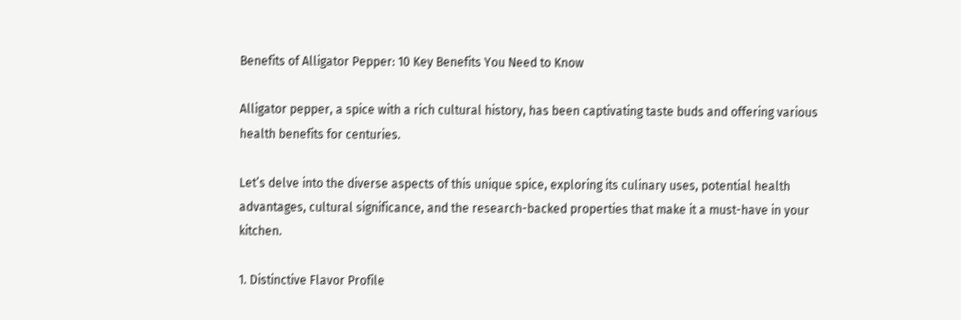Benefits of Alligator Pepper: 10 Key Benefits You Need to Know

Alligator pepper, a spice with a rich cultural history, has been captivating taste buds and offering various health benefits for centuries.

Let’s delve into the diverse aspects of this unique spice, exploring its culinary uses, potential health advantages, cultural significance, and the research-backed properties that make it a must-have in your kitchen.

1. Distinctive Flavor Profile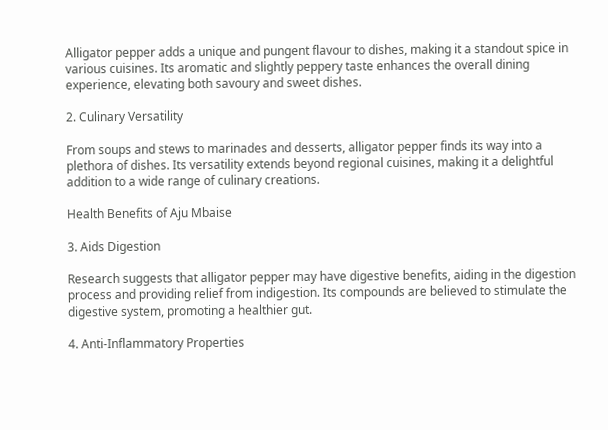Alligator pepper adds a unique and pungent flavour to dishes, making it a standout spice in various cuisines. Its aromatic and slightly peppery taste enhances the overall dining experience, elevating both savoury and sweet dishes.

2. Culinary Versatility

From soups and stews to marinades and desserts, alligator pepper finds its way into a plethora of dishes. Its versatility extends beyond regional cuisines, making it a delightful addition to a wide range of culinary creations.

Health Benefits of Aju Mbaise

3. Aids Digestion

Research suggests that alligator pepper may have digestive benefits, aiding in the digestion process and providing relief from indigestion. Its compounds are believed to stimulate the digestive system, promoting a healthier gut.

4. Anti-Inflammatory Properties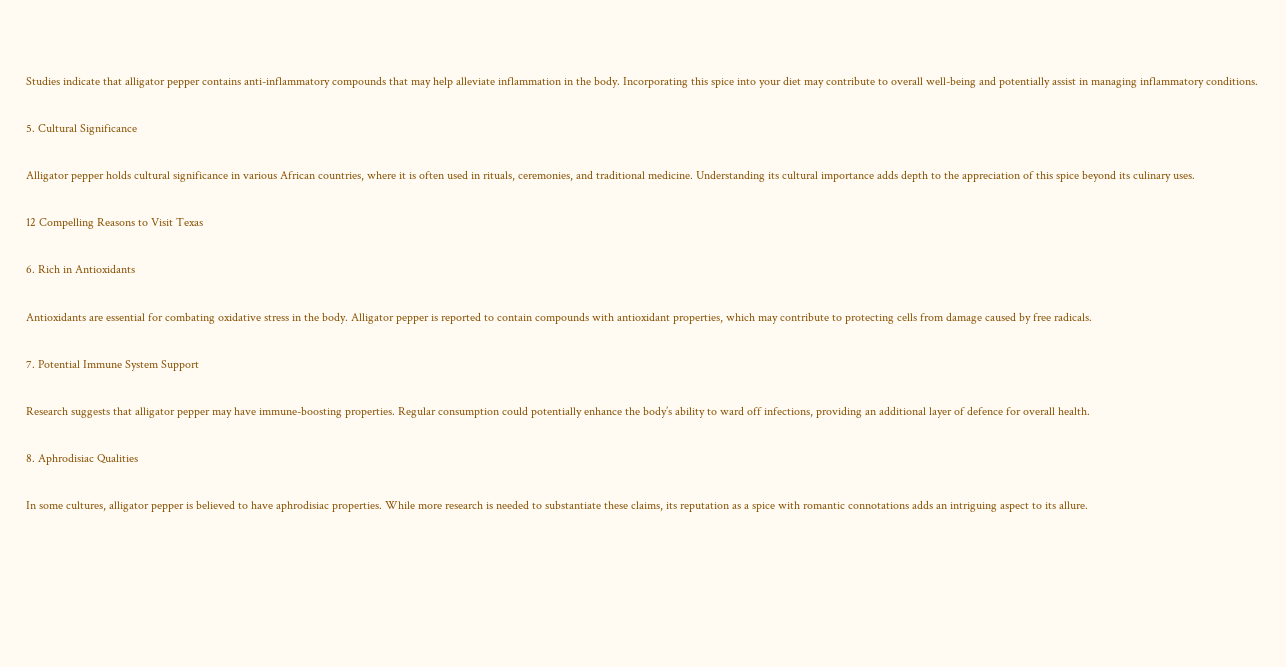Studies indicate that alligator pepper contains anti-inflammatory compounds that may help alleviate inflammation in the body. Incorporating this spice into your diet may contribute to overall well-being and potentially assist in managing inflammatory conditions.

5. Cultural Significance

Alligator pepper holds cultural significance in various African countries, where it is often used in rituals, ceremonies, and traditional medicine. Understanding its cultural importance adds depth to the appreciation of this spice beyond its culinary uses.

12 Compelling Reasons to Visit Texas

6. Rich in Antioxidants

Antioxidants are essential for combating oxidative stress in the body. Alligator pepper is reported to contain compounds with antioxidant properties, which may contribute to protecting cells from damage caused by free radicals.

7. Potential Immune System Support

Research suggests that alligator pepper may have immune-boosting properties. Regular consumption could potentially enhance the body’s ability to ward off infections, providing an additional layer of defence for overall health.

8. Aphrodisiac Qualities

In some cultures, alligator pepper is believed to have aphrodisiac properties. While more research is needed to substantiate these claims, its reputation as a spice with romantic connotations adds an intriguing aspect to its allure.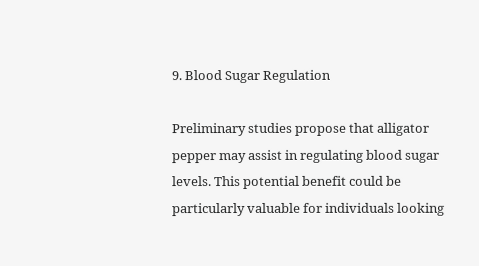9. Blood Sugar Regulation

Preliminary studies propose that alligator pepper may assist in regulating blood sugar levels. This potential benefit could be particularly valuable for individuals looking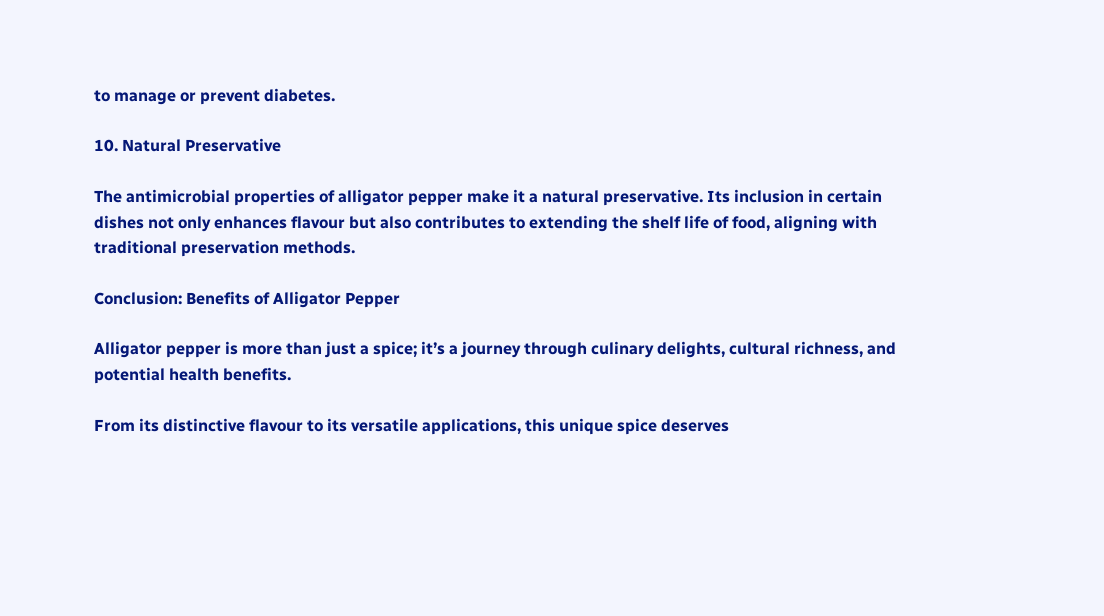to manage or prevent diabetes.

10. Natural Preservative

The antimicrobial properties of alligator pepper make it a natural preservative. Its inclusion in certain dishes not only enhances flavour but also contributes to extending the shelf life of food, aligning with traditional preservation methods.

Conclusion: Benefits of Alligator Pepper

Alligator pepper is more than just a spice; it’s a journey through culinary delights, cultural richness, and potential health benefits.

From its distinctive flavour to its versatile applications, this unique spice deserves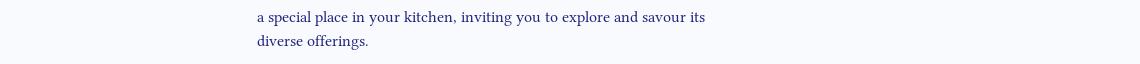a special place in your kitchen, inviting you to explore and savour its diverse offerings.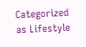Categorized as Lifestyle